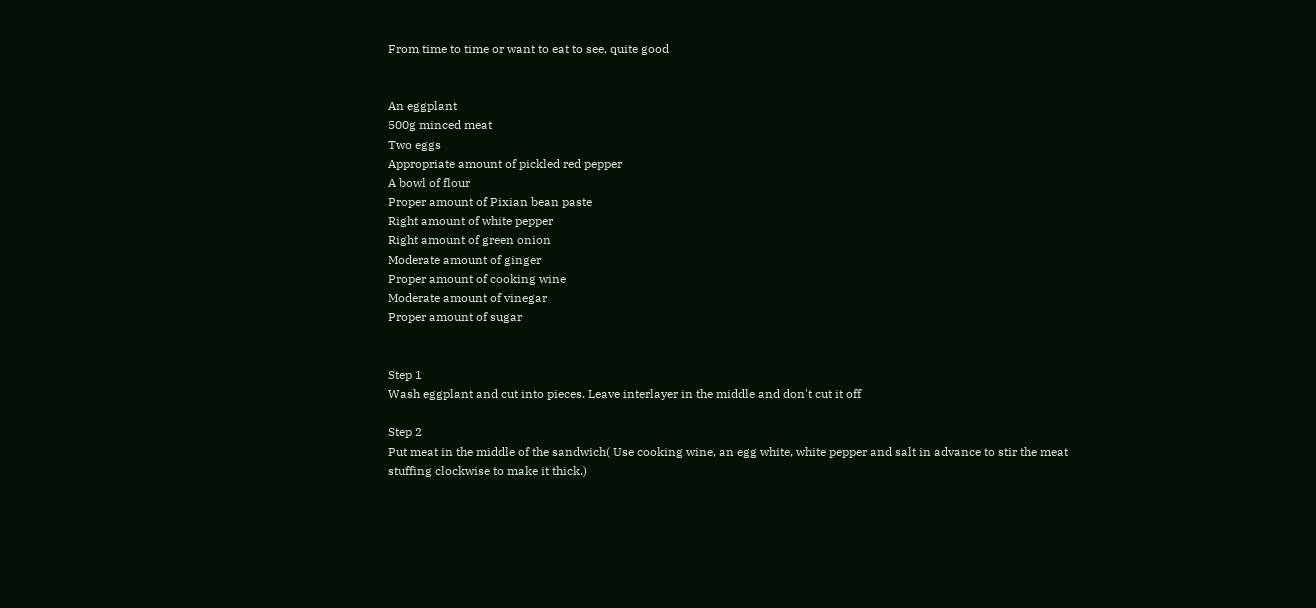From time to time or want to eat to see, quite good


An eggplant
500g minced meat
Two eggs
Appropriate amount of pickled red pepper
A bowl of flour
Proper amount of Pixian bean paste
Right amount of white pepper
Right amount of green onion
Moderate amount of ginger
Proper amount of cooking wine
Moderate amount of vinegar
Proper amount of sugar


Step 1
Wash eggplant and cut into pieces. Leave interlayer in the middle and don't cut it off

Step 2
Put meat in the middle of the sandwich( Use cooking wine, an egg white, white pepper and salt in advance to stir the meat stuffing clockwise to make it thick.)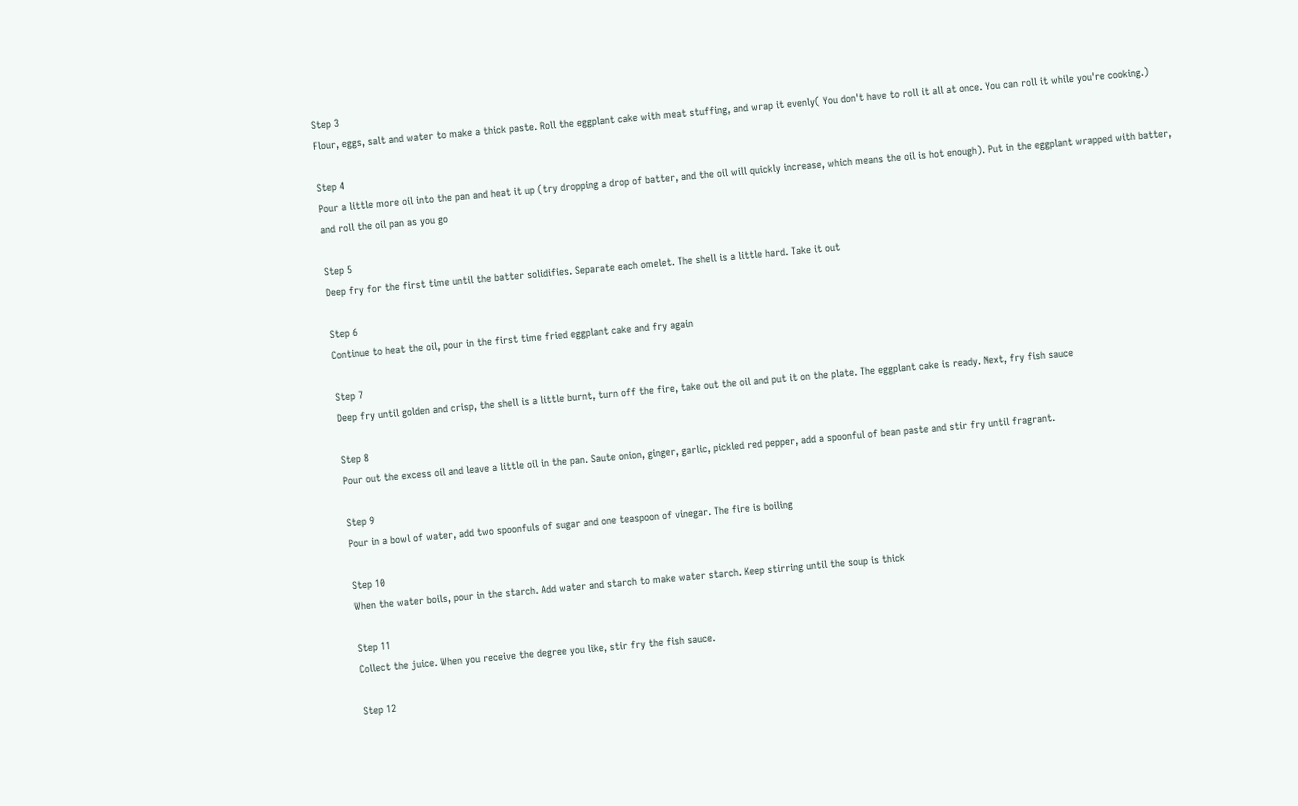Step 3
Flour, eggs, salt and water to make a thick paste. Roll the eggplant cake with meat stuffing, and wrap it evenly( You don't have to roll it all at once. You can roll it while you're cooking.)

Step 4
Pour a little more oil into the pan and heat it up (try dropping a drop of batter, and the oil will quickly increase, which means the oil is hot enough). Put in the eggplant wrapped with batter, and roll the oil pan as you go

Step 5
Deep fry for the first time until the batter solidifies. Separate each omelet. The shell is a little hard. Take it out

Step 6
Continue to heat the oil, pour in the first time fried eggplant cake and fry again

Step 7
Deep fry until golden and crisp, the shell is a little burnt, turn off the fire, take out the oil and put it on the plate. The eggplant cake is ready. Next, fry fish sauce

Step 8
Pour out the excess oil and leave a little oil in the pan. Saute onion, ginger, garlic, pickled red pepper, add a spoonful of bean paste and stir fry until fragrant.

Step 9
Pour in a bowl of water, add two spoonfuls of sugar and one teaspoon of vinegar. The fire is boiling

Step 10
When the water boils, pour in the starch. Add water and starch to make water starch. Keep stirring until the soup is thick

Step 11
Collect the juice. When you receive the degree you like, stir fry the fish sauce.

Step 12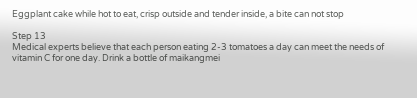Eggplant cake while hot to eat, crisp outside and tender inside, a bite can not stop

Step 13
Medical experts believe that each person eating 2-3 tomatoes a day can meet the needs of vitamin C for one day. Drink a bottle of maikangmei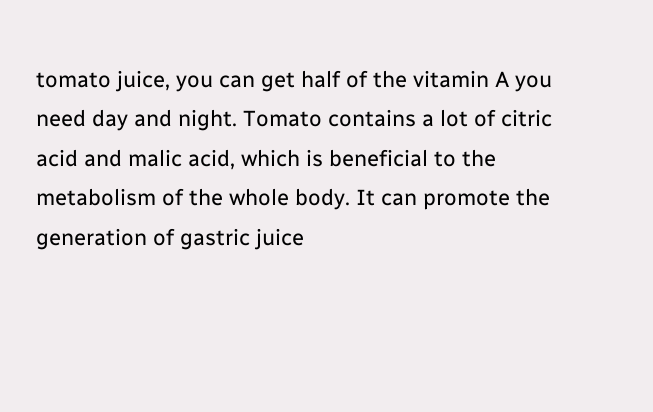tomato juice, you can get half of the vitamin A you need day and night. Tomato contains a lot of citric acid and malic acid, which is beneficial to the metabolism of the whole body. It can promote the generation of gastric juice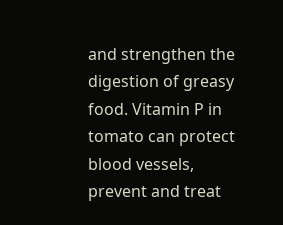and strengthen the digestion of greasy food. Vitamin P in tomato can protect blood vessels, prevent and treat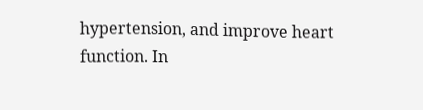hypertension, and improve heart function. In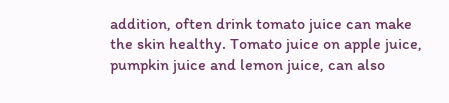addition, often drink tomato juice can make the skin healthy. Tomato juice on apple juice, pumpkin juice and lemon juice, can also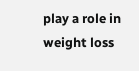play a role in weight loss